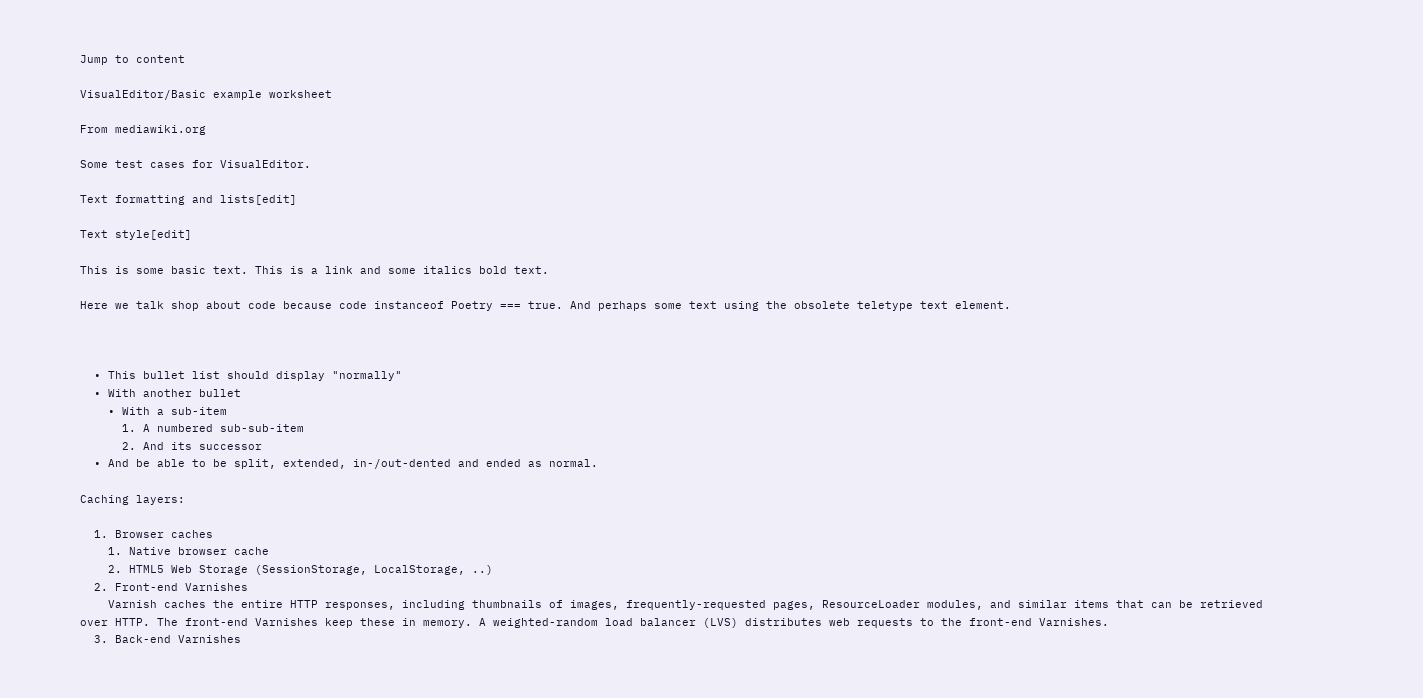Jump to content

VisualEditor/Basic example worksheet

From mediawiki.org

Some test cases for VisualEditor.

Text formatting and lists[edit]

Text style[edit]

This is some basic text. This is a link and some italics bold text.

Here we talk shop about code because code instanceof Poetry === true. And perhaps some text using the obsolete teletype text element.



  • This bullet list should display "normally"
  • With another bullet
    • With a sub-item
      1. A numbered sub-sub-item
      2. And its successor
  • And be able to be split, extended, in-/out-dented and ended as normal.

Caching layers:

  1. Browser caches
    1. Native browser cache
    2. HTML5 Web Storage (SessionStorage, LocalStorage, ..)
  2. Front-end Varnishes
    Varnish caches the entire HTTP responses, including thumbnails of images, frequently-requested pages, ResourceLoader modules, and similar items that can be retrieved over HTTP. The front-end Varnishes keep these in memory. A weighted-random load balancer (LVS) distributes web requests to the front-end Varnishes.
  3. Back-end Varnishes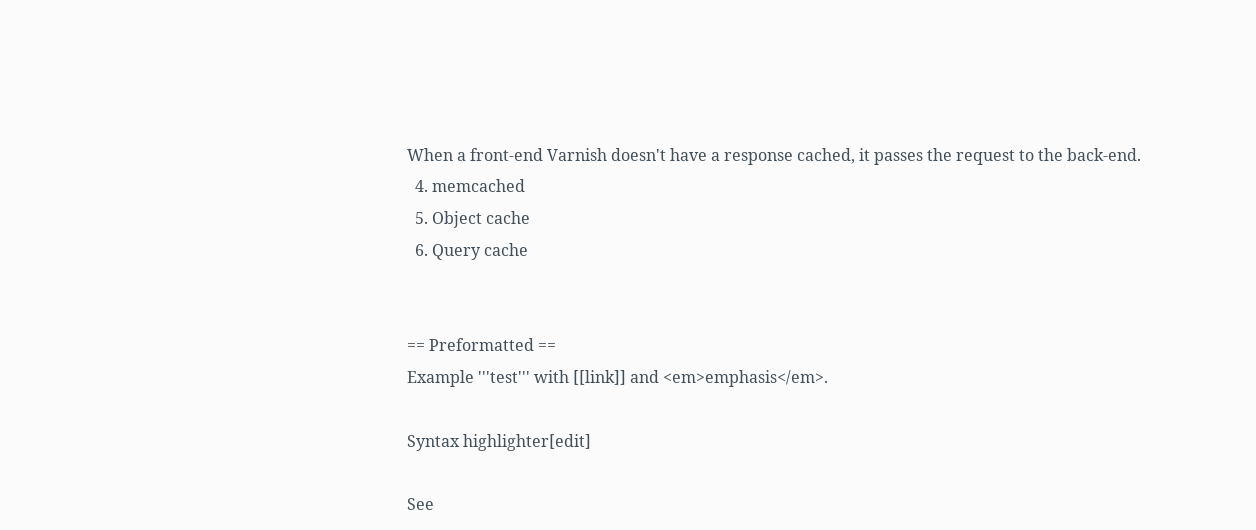When a front-end Varnish doesn't have a response cached, it passes the request to the back-end.
  4. memcached
  5. Object cache
  6. Query cache


== Preformatted ==
Example '''test''' with [[link]] and <em>emphasis</em>.

Syntax highlighter[edit]

See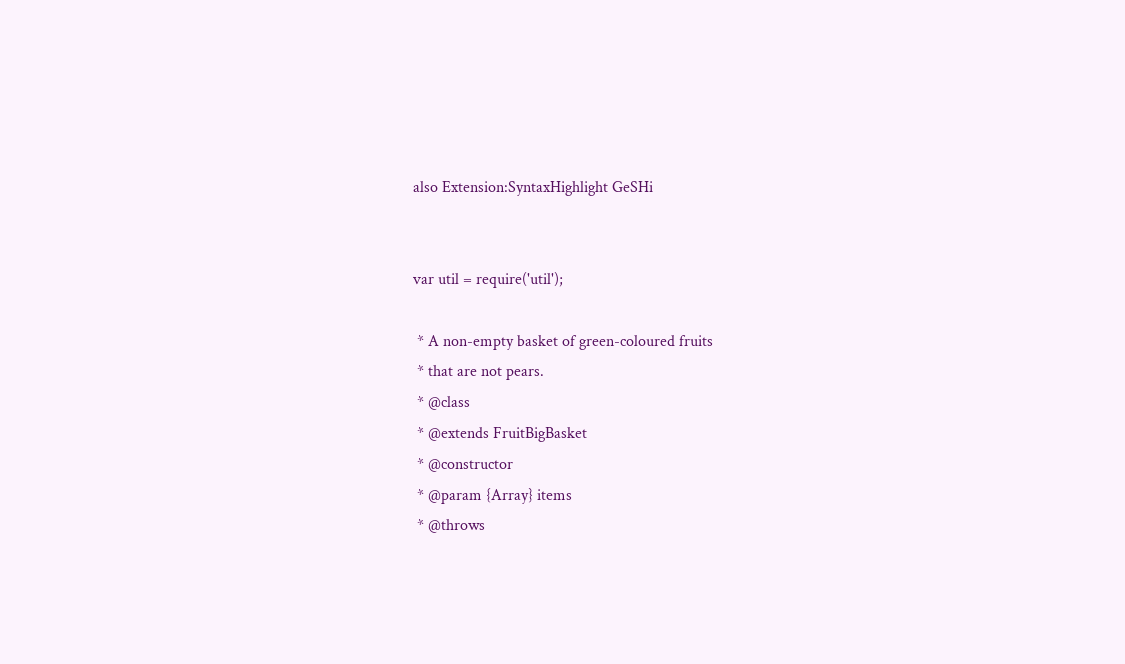also Extension:SyntaxHighlight GeSHi


var util = require('util');

 * A non-empty basket of green-coloured fruits
 * that are not pears.
 * @class
 * @extends FruitBigBasket
 * @constructor
 * @param {Array} items
 * @throws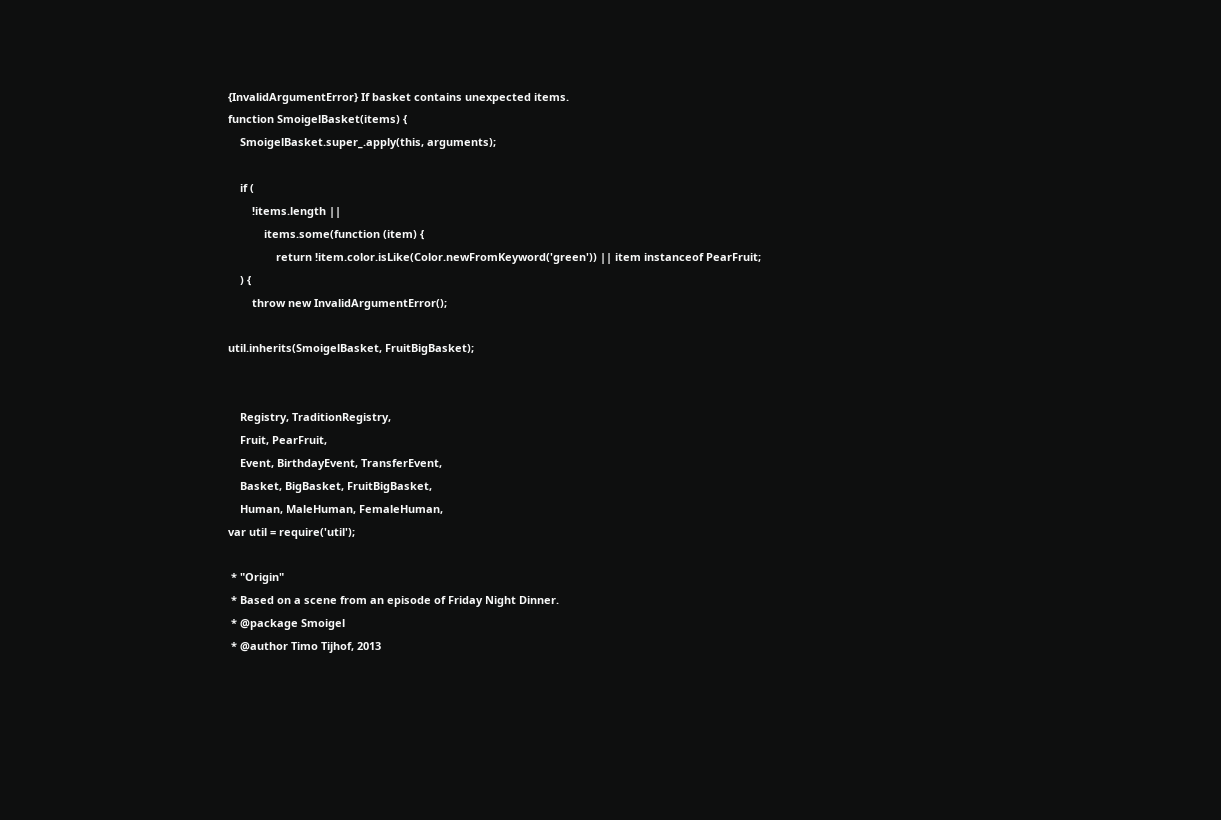{InvalidArgumentError} If basket contains unexpected items.
function SmoigelBasket(items) {
    SmoigelBasket.super_.apply(this, arguments);

    if (
        !items.length ||
            items.some(function (item) {
                return !item.color.isLike(Color.newFromKeyword('green')) || item instanceof PearFruit;
    ) {
        throw new InvalidArgumentError();

util.inherits(SmoigelBasket, FruitBigBasket);


    Registry, TraditionRegistry,
    Fruit, PearFruit,
    Event, BirthdayEvent, TransferEvent,
    Basket, BigBasket, FruitBigBasket,
    Human, MaleHuman, FemaleHuman,
var util = require('util');

 * "Origin"
 * Based on a scene from an episode of Friday Night Dinner.
 * @package Smoigel
 * @author Timo Tijhof, 2013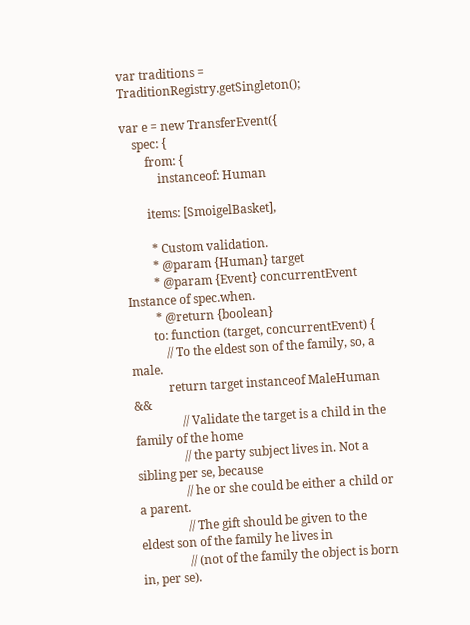var traditions = TraditionRegistry.getSingleton();

var e = new TransferEvent({
    spec: {
        from: {
            instanceof: Human

        items: [SmoigelBasket],

         * Custom validation.
         * @param {Human} target
         * @param {Event} concurrentEvent Instance of spec.when.
         * @return {boolean}
        to: function (target, concurrentEvent) {
            // To the eldest son of the family, so, a male.
            return target instanceof MaleHuman &&
                // Validate the target is a child in the family of the home
                // the party subject lives in. Not a sibling per se, because
                // he or she could be either a child or a parent.
                // The gift should be given to the eldest son of the family he lives in
                // (not of the family the object is born in, per se).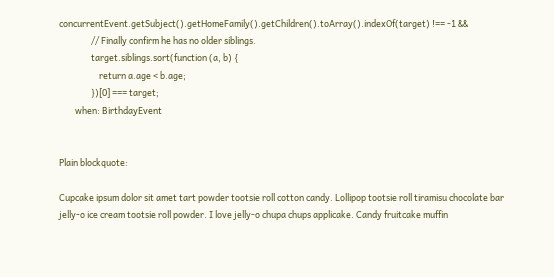concurrentEvent.getSubject().getHomeFamily().getChildren().toArray().indexOf(target) !== -1 &&
                // Finally confirm he has no older siblings.
                target.siblings.sort(function (a, b) {
                    return a.age < b.age;
                })[0] === target;
        when: BirthdayEvent


Plain blockquote:

Cupcake ipsum dolor sit amet tart powder tootsie roll cotton candy. Lollipop tootsie roll tiramisu chocolate bar jelly-o ice cream tootsie roll powder. I love jelly-o chupa chups applicake. Candy fruitcake muffin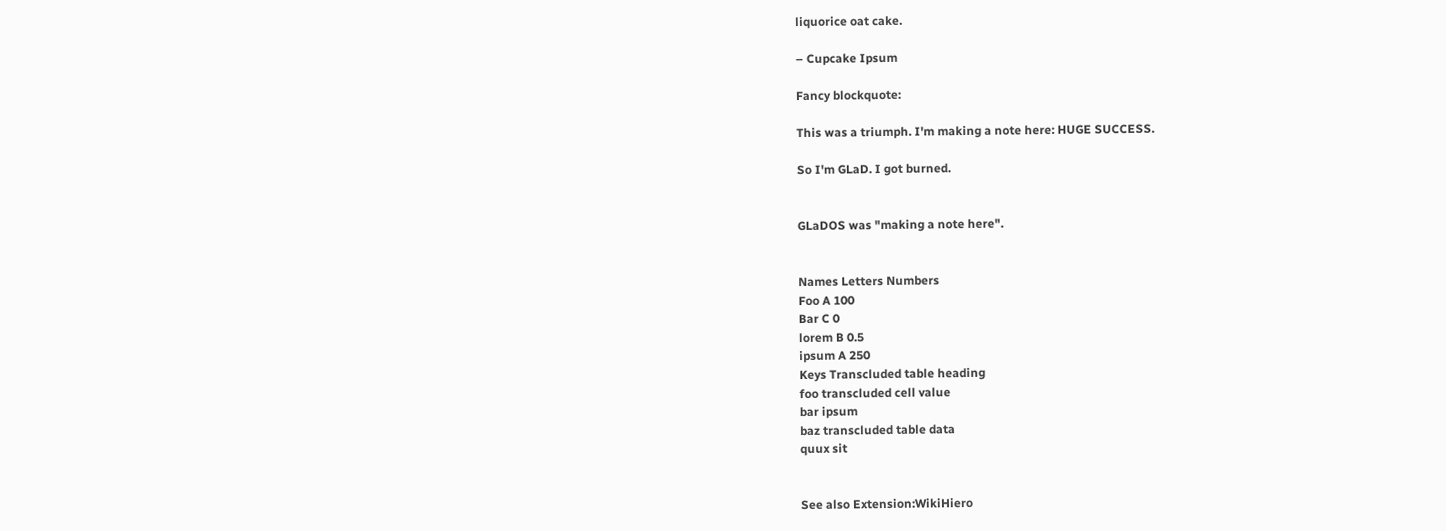liquorice oat cake.

– Cupcake Ipsum

Fancy blockquote:

This was a triumph. I'm making a note here: HUGE SUCCESS.

So I'm GLaD. I got burned.


GLaDOS was "making a note here".


Names Letters Numbers
Foo A 100
Bar C 0
lorem B 0.5
ipsum A 250
Keys Transcluded table heading
foo transcluded cell value
bar ipsum
baz transcluded table data
quux sit


See also Extension:WikiHiero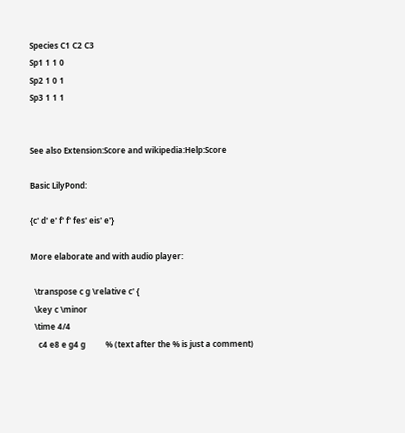Species C1 C2 C3
Sp1 1 1 0
Sp2 1 0 1
Sp3 1 1 1


See also Extension:Score and wikipedia:Help:Score

Basic LilyPond:

{c' d' e' f' f' fes' eis' e'}

More elaborate and with audio player:

  \transpose c g \relative c' {
  \key c \minor
  \time 4/4
    c4 e8 e g4 g          % (text after the % is just a comment)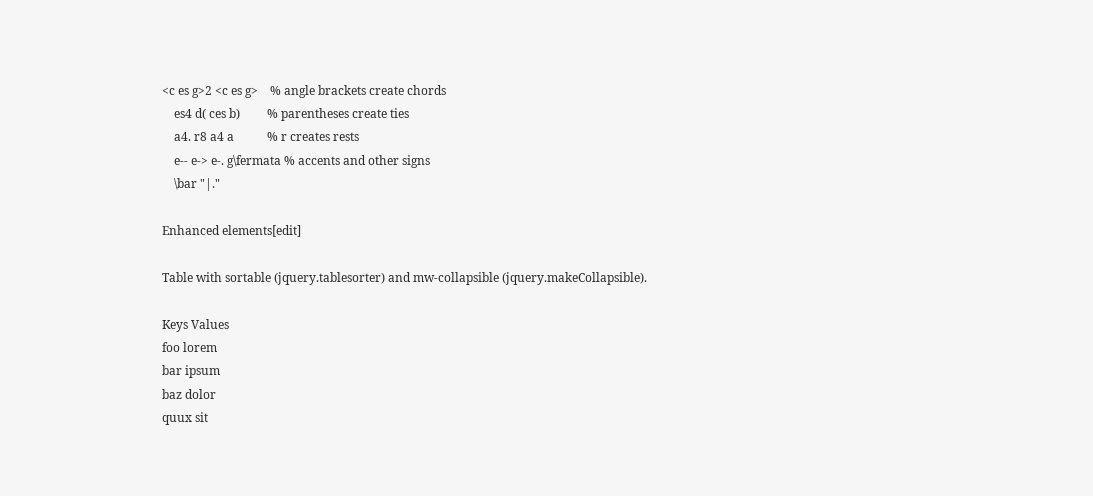<c es g>2 <c es g>    % angle brackets create chords
    es4 d( ces b)         % parentheses create ties
    a4. r8 a4 a           % r creates rests
    e-- e-> e-. g\fermata % accents and other signs
    \bar "|."

Enhanced elements[edit]

Table with sortable (jquery.tablesorter) and mw-collapsible (jquery.makeCollapsible).

Keys Values
foo lorem
bar ipsum
baz dolor
quux sit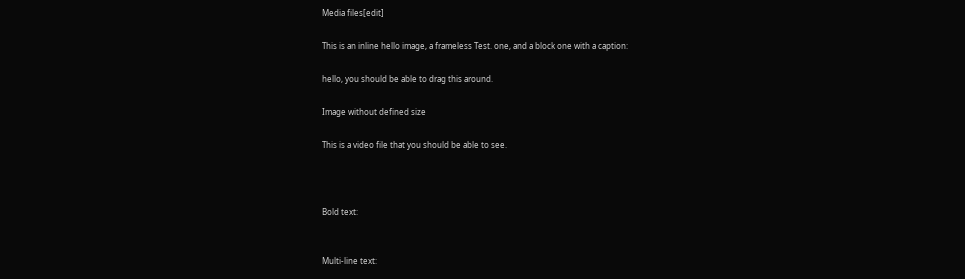Media files[edit]

This is an inline hello image, a frameless Test. one, and a block one with a caption:

hello, you should be able to drag this around.

Image without defined size

This is a video file that you should be able to see.



Bold text:


Multi-line text: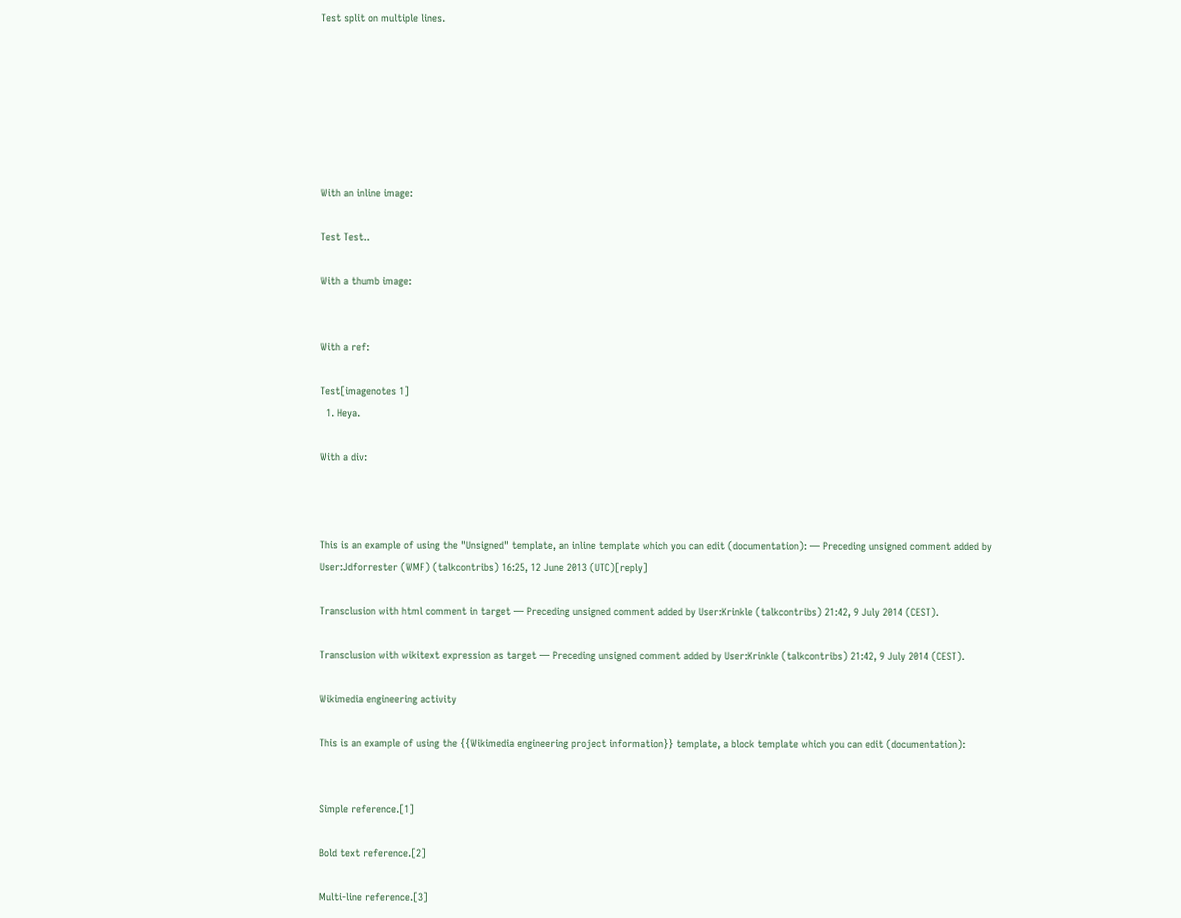Test split on multiple lines.







With an inline image:

Test Test..

With a thumb image:


With a ref:

Test[imagenotes 1]
  1. Heya.

With a div:



This is an example of using the "Unsigned" template, an inline template which you can edit (documentation): — Preceding unsigned comment added by User:Jdforrester (WMF) (talkcontribs) 16:25, 12 June 2013 (UTC)[reply]

Transclusion with html comment in target — Preceding unsigned comment added by User:Krinkle (talkcontribs) 21:42, 9 July 2014 (CEST).

Transclusion with wikitext expression as target — Preceding unsigned comment added by User:Krinkle (talkcontribs) 21:42, 9 July 2014 (CEST).

Wikimedia engineering activity

This is an example of using the {{Wikimedia engineering project information}} template, a block template which you can edit (documentation):


Simple reference.[1]

Bold text reference.[2]

Multi-line reference.[3]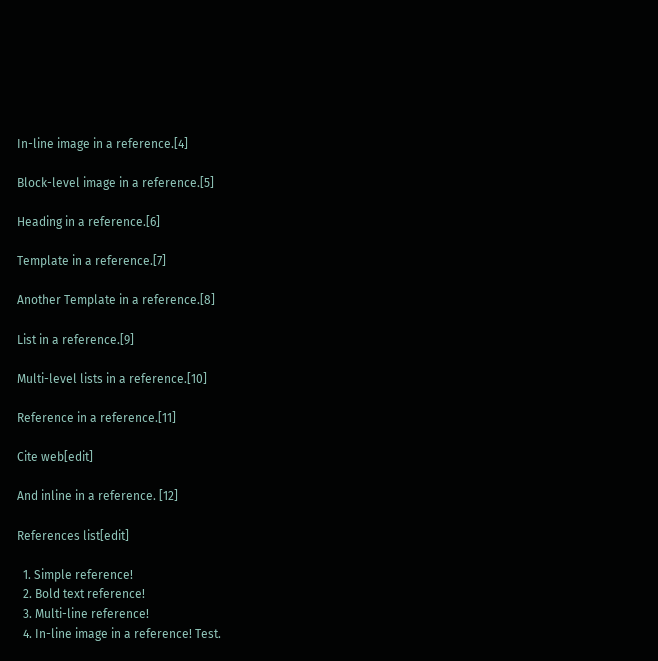In-line image in a reference.[4]

Block-level image in a reference.[5]

Heading in a reference.[6]

Template in a reference.[7]

Another Template in a reference.[8]

List in a reference.[9]

Multi-level lists in a reference.[10]

Reference in a reference.[11]

Cite web[edit]

And inline in a reference. [12]

References list[edit]

  1. Simple reference!
  2. Bold text reference!
  3. Multi-line reference!
  4. In-line image in a reference! Test.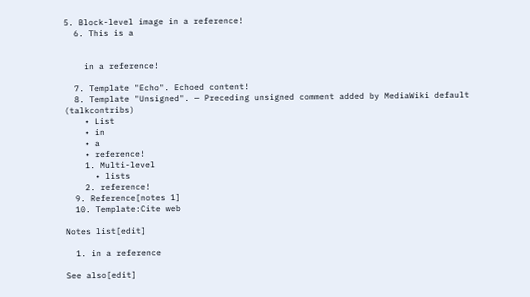5. Block-level image in a reference!
  6. This is a


    in a reference!

  7. Template "Echo". Echoed content!
  8. Template "Unsigned". — Preceding unsigned comment added by MediaWiki default (talkcontribs)
    • List
    • in
    • a
    • reference!
    1. Multi-level
      • lists
    2. reference!
  9. Reference[notes 1]
  10. Template:Cite web

Notes list[edit]

  1. in a reference

See also[edit]